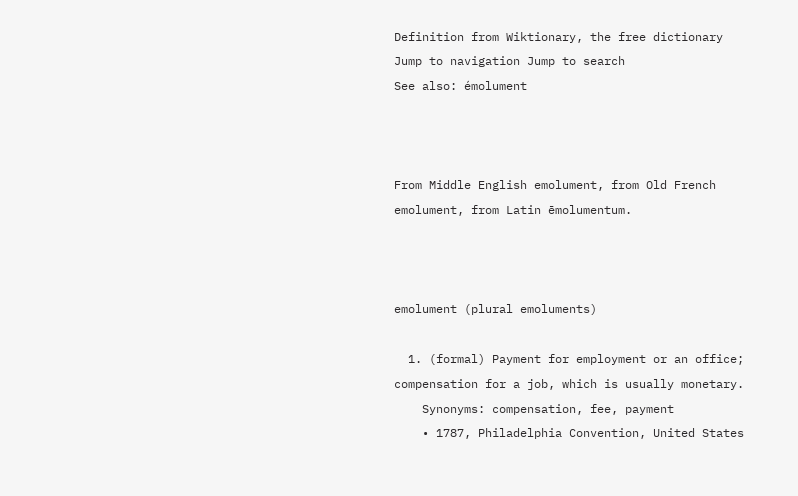Definition from Wiktionary, the free dictionary
Jump to navigation Jump to search
See also: émolument



From Middle English emolument, from Old French emolument, from Latin ēmolumentum.



emolument (plural emoluments)

  1. (formal) Payment for employment or an office; compensation for a job, which is usually monetary.
    Synonyms: compensation, fee, payment
    • 1787, Philadelphia Convention, United States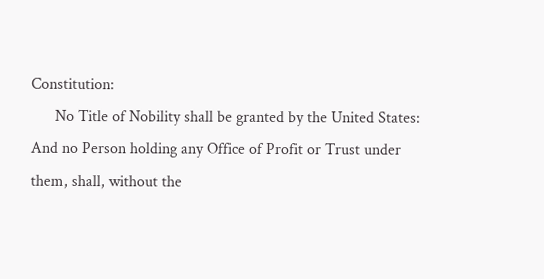Constitution:
      No Title of Nobility shall be granted by the United States: And no Person holding any Office of Profit or Trust under them, shall, without the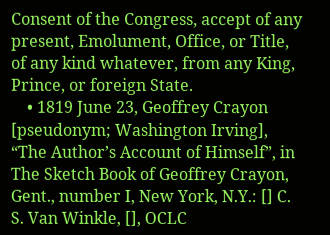Consent of the Congress, accept of any present, Emolument, Office, or Title, of any kind whatever, from any King, Prince, or foreign State.
    • 1819 June 23, Geoffrey Crayon [pseudonym; Washington Irving], “The Author’s Account of Himself”, in The Sketch Book of Geoffrey Crayon, Gent., number I, New York, N.Y.: [] C. S. Van Winkle, [], OCLC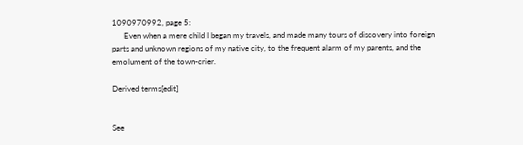1090970992, page 5:
      Even when a mere child I began my travels, and made many tours of discovery into foreign parts and unknown regions of my native city, to the frequent alarm of my parents, and the emolument of the town-crier.

Derived terms[edit]


See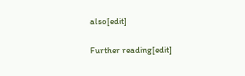also[edit]

Further reading[edit]